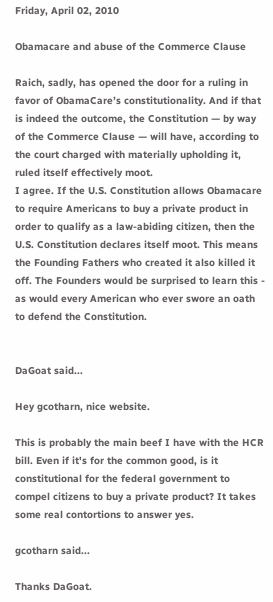Friday, April 02, 2010

Obamacare and abuse of the Commerce Clause

Raich, sadly, has opened the door for a ruling in favor of ObamaCare’s constitutionality. And if that is indeed the outcome, the Constitution — by way of the Commerce Clause — will have, according to the court charged with materially upholding it, ruled itself effectively moot.
I agree. If the U.S. Constitution allows Obamacare to require Americans to buy a private product in order to qualify as a law-abiding citizen, then the U.S. Constitution declares itself moot. This means the Founding Fathers who created it also killed it off. The Founders would be surprised to learn this - as would every American who ever swore an oath to defend the Constitution.


DaGoat said...

Hey gcotharn, nice website.

This is probably the main beef I have with the HCR bill. Even if it's for the common good, is it constitutional for the federal government to compel citizens to buy a private product? It takes some real contortions to answer yes.

gcotharn said...

Thanks DaGoat.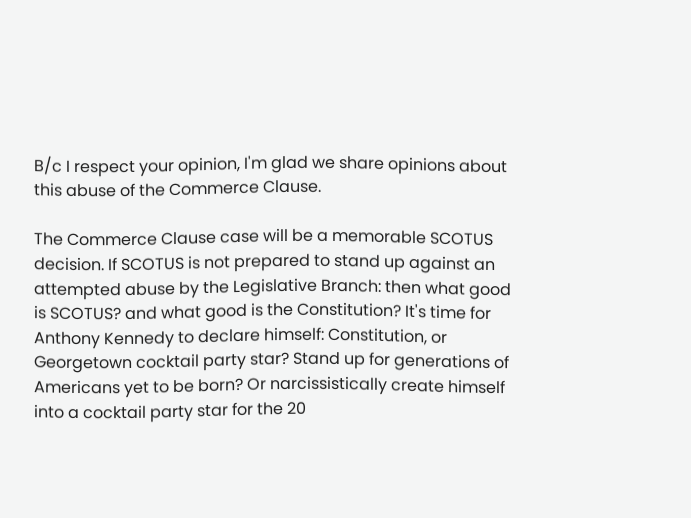B/c I respect your opinion, I'm glad we share opinions about this abuse of the Commerce Clause.

The Commerce Clause case will be a memorable SCOTUS decision. If SCOTUS is not prepared to stand up against an attempted abuse by the Legislative Branch: then what good is SCOTUS? and what good is the Constitution? It's time for Anthony Kennedy to declare himself: Constitution, or Georgetown cocktail party star? Stand up for generations of Americans yet to be born? Or narcissistically create himself into a cocktail party star for the 20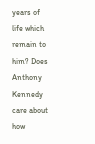years of life which remain to him? Does Anthony Kennedy care about how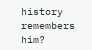history remembers him?